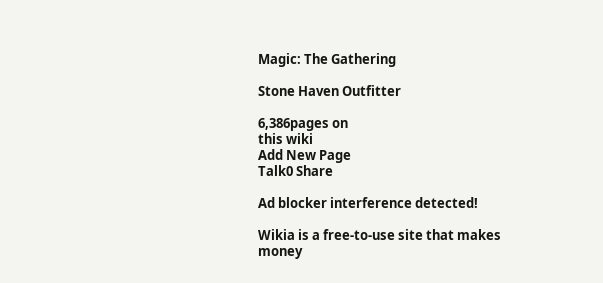Magic: The Gathering

Stone Haven Outfitter

6,386pages on
this wiki
Add New Page
Talk0 Share

Ad blocker interference detected!

Wikia is a free-to-use site that makes money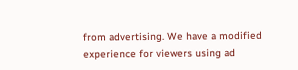from advertising. We have a modified experience for viewers using ad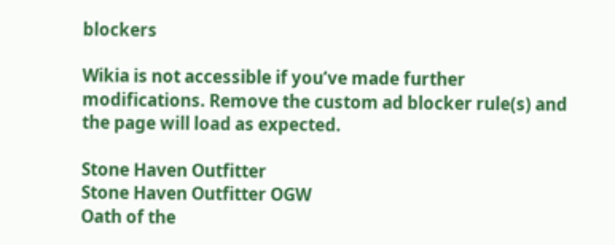blockers

Wikia is not accessible if you’ve made further modifications. Remove the custom ad blocker rule(s) and the page will load as expected.

Stone Haven Outfitter
Stone Haven Outfitter OGW
Oath of the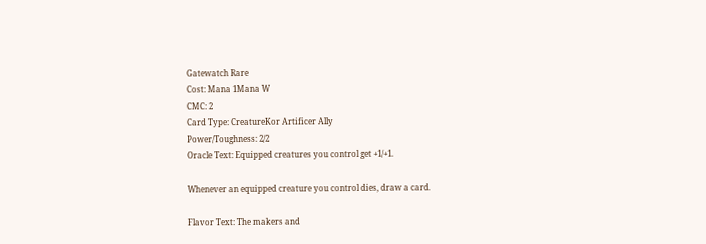Gatewatch Rare
Cost: Mana 1Mana W
CMC: 2
Card Type: CreatureKor Artificer Ally
Power/Toughness: 2/2
Oracle Text: Equipped creatures you control get +1/+1.

Whenever an equipped creature you control dies, draw a card.

Flavor Text: The makers and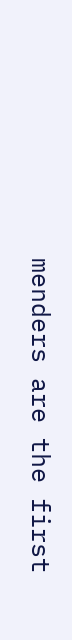menders are the first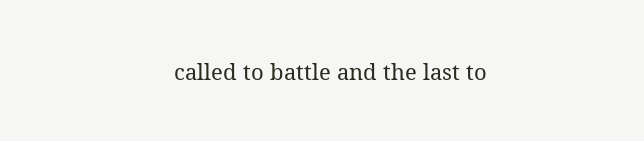called to battle and the last to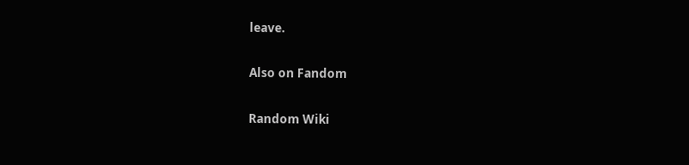leave.

Also on Fandom

Random Wiki